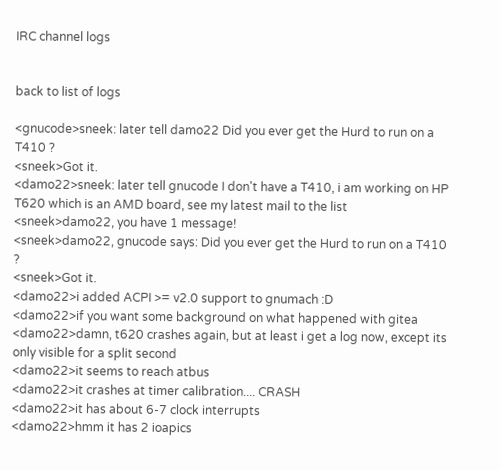IRC channel logs


back to list of logs

<gnucode>sneek: later tell damo22 Did you ever get the Hurd to run on a T410 ?
<sneek>Got it.
<damo22>sneek: later tell gnucode I don't have a T410, i am working on HP T620 which is an AMD board, see my latest mail to the list
<sneek>damo22, you have 1 message!
<sneek>damo22, gnucode says: Did you ever get the Hurd to run on a T410 ?
<sneek>Got it.
<damo22>i added ACPI >= v2.0 support to gnumach :D
<damo22>if you want some background on what happened with gitea
<damo22>damn, t620 crashes again, but at least i get a log now, except its only visible for a split second
<damo22>it seems to reach atbus
<damo22>it crashes at timer calibration.... CRASH
<damo22>it has about 6-7 clock interrupts
<damo22>hmm it has 2 ioapics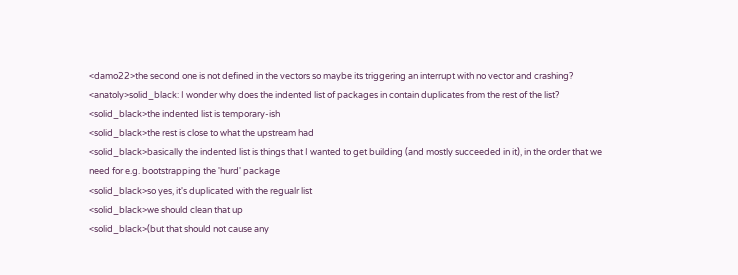<damo22>the second one is not defined in the vectors so maybe its triggering an interrupt with no vector and crashing?
<anatoly>solid_black: I wonder why does the indented list of packages in contain duplicates from the rest of the list?
<solid_black>the indented list is temporary-ish
<solid_black>the rest is close to what the upstream had
<solid_black>basically the indented list is things that I wanted to get building (and mostly succeeded in it), in the order that we need for e.g. bootstrapping the 'hurd' package
<solid_black>so yes, it's duplicated with the regualr list
<solid_black>we should clean that up
<solid_black>(but that should not cause any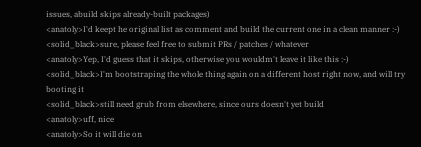issues, abuild skips already-built packages)
<anatoly>I'd keept he original list as comment and build the current one in a clean manner :-)
<solid_black>sure, please feel free to submit PRs / patches / whatever
<anatoly>Yep, I'd guess that it skips, otherwise you wouldm't leave it like this :-)
<solid_black>I'm bootstraping the whole thing again on a different host right now, and will try booting it
<solid_black>still need grub from elsewhere, since ours doesn't yet build
<anatoly>uff, nice
<anatoly>So it will die on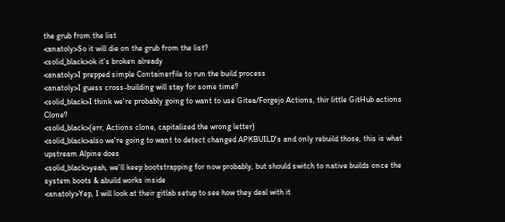the grub from the list
<anatoly>So it will die on the grub from the list?
<solid_black>ok it's broken already
<anatoly>I prepped simple Containerfile to run the build process
<anatoly>I guess cross-building will stay for some time?
<solid_black>I think we're probably going to want to use Gitea/Forgejo Actions, thir little GitHub actions Clone?
<solid_black>(err, Actions clone, capitalized the wrong letter)
<solid_black>also we're going to want to detect changed APKBUILD's and only rebuild those, this is what upstream Alpine does
<solid_black>yeah, we'll keep bootstrapping for now probably, but should switch to native builds once the system boots & abuild works inside
<anatoly>Yep, I will look at their gitlab setup to see how they deal with it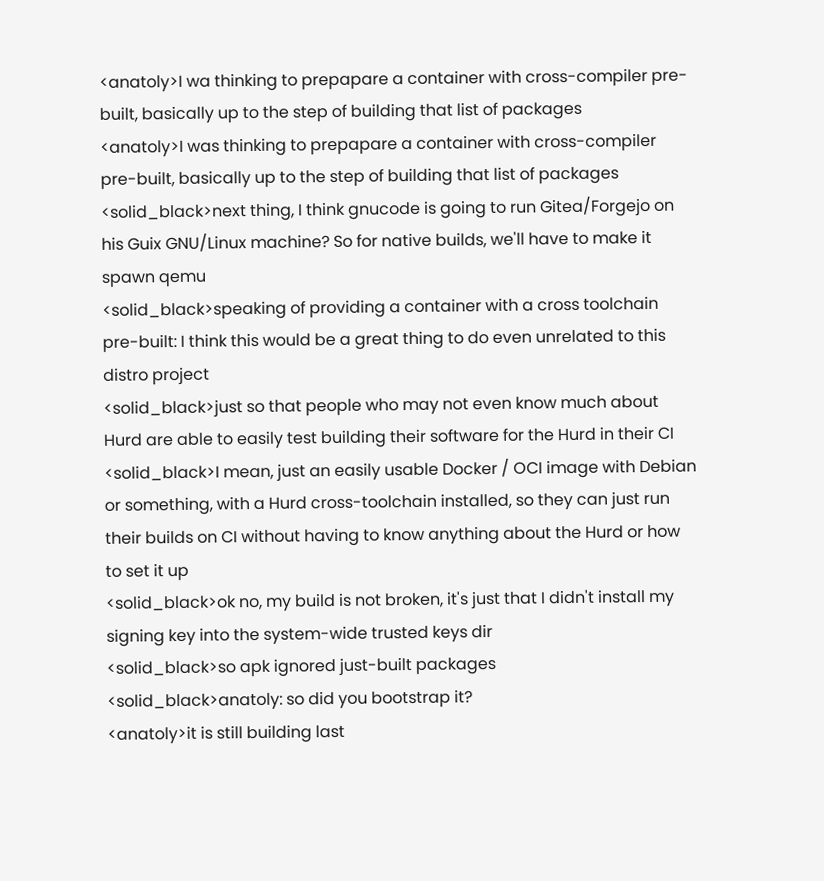<anatoly>I wa thinking to prepapare a container with cross-compiler pre-built, basically up to the step of building that list of packages
<anatoly>I was thinking to prepapare a container with cross-compiler pre-built, basically up to the step of building that list of packages
<solid_black>next thing, I think gnucode is going to run Gitea/Forgejo on his Guix GNU/Linux machine? So for native builds, we'll have to make it spawn qemu
<solid_black>speaking of providing a container with a cross toolchain pre-built: I think this would be a great thing to do even unrelated to this distro project
<solid_black>just so that people who may not even know much about Hurd are able to easily test building their software for the Hurd in their CI
<solid_black>I mean, just an easily usable Docker / OCI image with Debian or something, with a Hurd cross-toolchain installed, so they can just run their builds on CI without having to know anything about the Hurd or how to set it up
<solid_black>ok no, my build is not broken, it's just that I didn't install my signing key into the system-wide trusted keys dir
<solid_black>so apk ignored just-built packages
<solid_black>anatoly: so did you bootstrap it?
<anatoly>it is still building last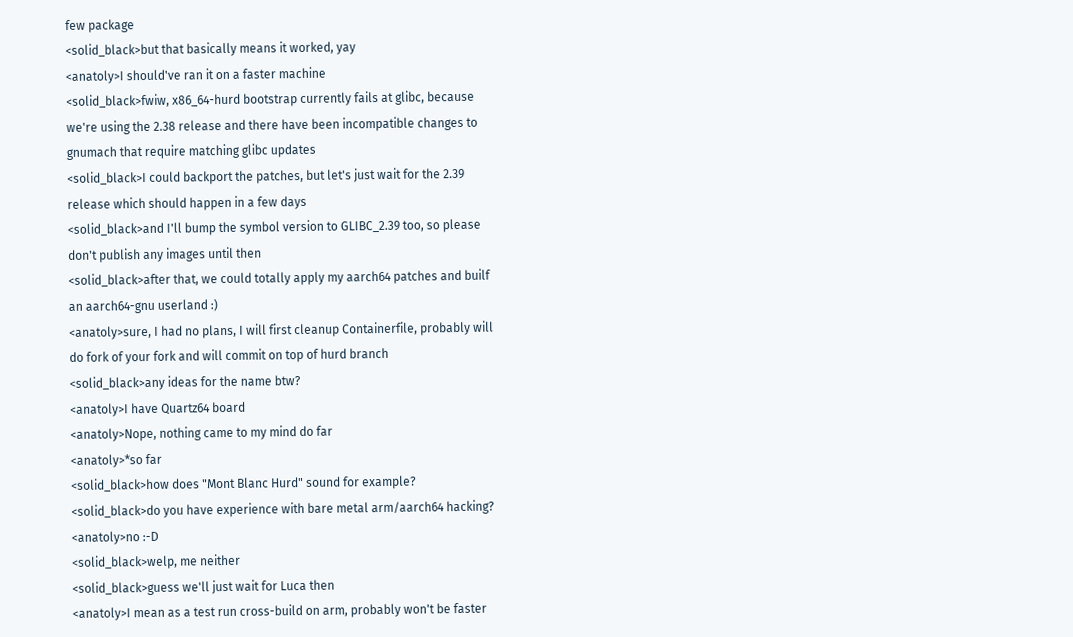few package
<solid_black>but that basically means it worked, yay
<anatoly>I should've ran it on a faster machine
<solid_black>fwiw, x86_64-hurd bootstrap currently fails at glibc, because we're using the 2.38 release and there have been incompatible changes to gnumach that require matching glibc updates
<solid_black>I could backport the patches, but let's just wait for the 2.39 release which should happen in a few days
<solid_black>and I'll bump the symbol version to GLIBC_2.39 too, so please don't publish any images until then
<solid_black>after that, we could totally apply my aarch64 patches and builf an aarch64-gnu userland :)
<anatoly>sure, I had no plans, I will first cleanup Containerfile, probably will do fork of your fork and will commit on top of hurd branch
<solid_black>any ideas for the name btw?
<anatoly>I have Quartz64 board
<anatoly>Nope, nothing came to my mind do far
<anatoly>*so far
<solid_black>how does "Mont Blanc Hurd" sound for example?
<solid_black>do you have experience with bare metal arm/aarch64 hacking?
<anatoly>no :-D
<solid_black>welp, me neither
<solid_black>guess we'll just wait for Luca then
<anatoly>I mean as a test run cross-build on arm, probably won't be faster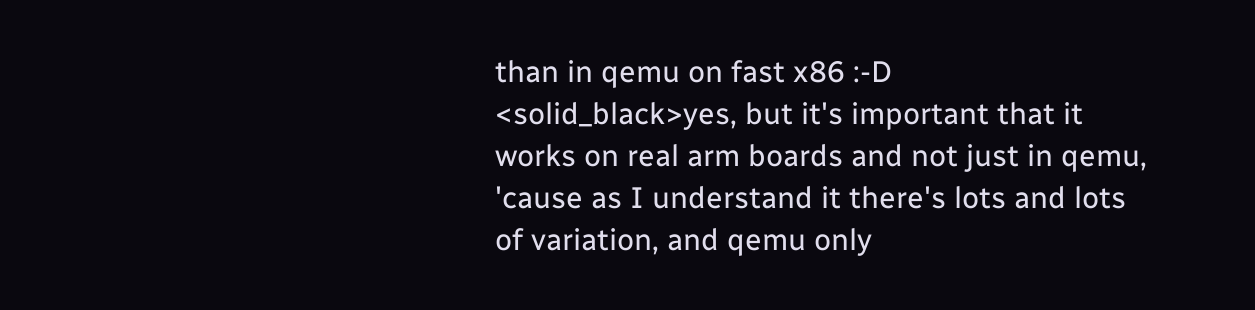than in qemu on fast x86 :-D
<solid_black>yes, but it's important that it works on real arm boards and not just in qemu, 'cause as I understand it there's lots and lots of variation, and qemu only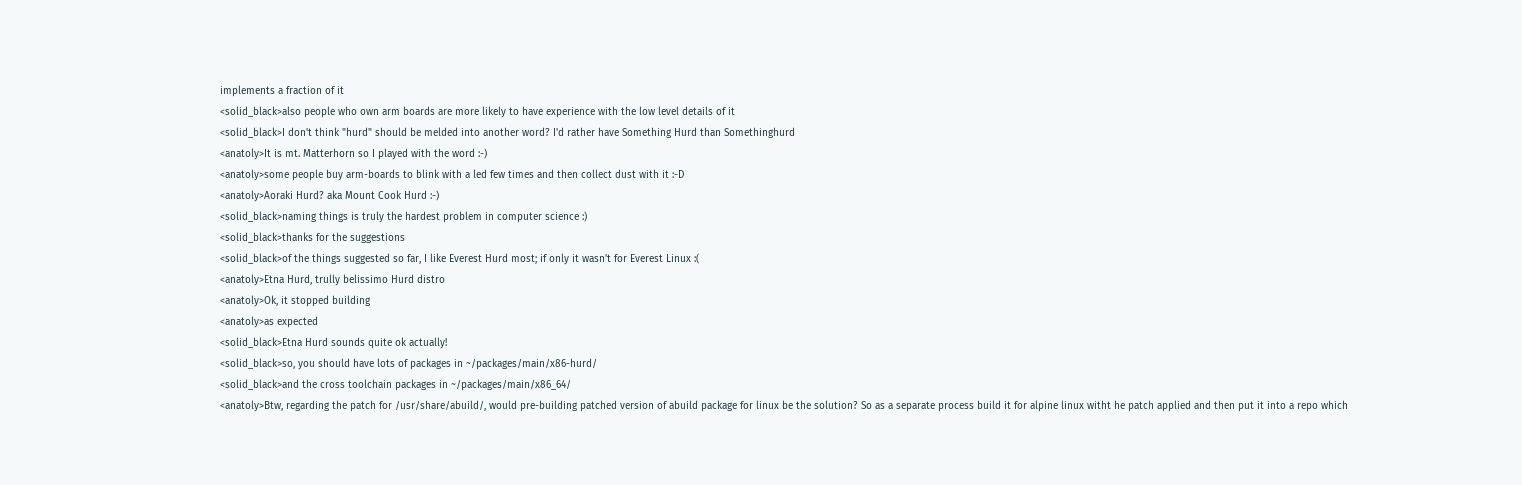implements a fraction of it
<solid_black>also people who own arm boards are more likely to have experience with the low level details of it
<solid_black>I don't think "hurd" should be melded into another word? I'd rather have Something Hurd than Somethinghurd
<anatoly>It is mt. Matterhorn so I played with the word :-)
<anatoly>some people buy arm-boards to blink with a led few times and then collect dust with it :-D
<anatoly>Aoraki Hurd? aka Mount Cook Hurd :-)
<solid_black>naming things is truly the hardest problem in computer science :)
<solid_black>thanks for the suggestions
<solid_black>of the things suggested so far, I like Everest Hurd most; if only it wasn't for Everest Linux :(
<anatoly>Etna Hurd, trully belissimo Hurd distro
<anatoly>Ok, it stopped building
<anatoly>as expected
<solid_black>Etna Hurd sounds quite ok actually!
<solid_black>so, you should have lots of packages in ~/packages/main/x86-hurd/
<solid_black>and the cross toolchain packages in ~/packages/main/x86_64/
<anatoly>Btw, regarding the patch for /usr/share/abuild/, would pre-building patched version of abuild package for linux be the solution? So as a separate process build it for alpine linux witht he patch applied and then put it into a repo which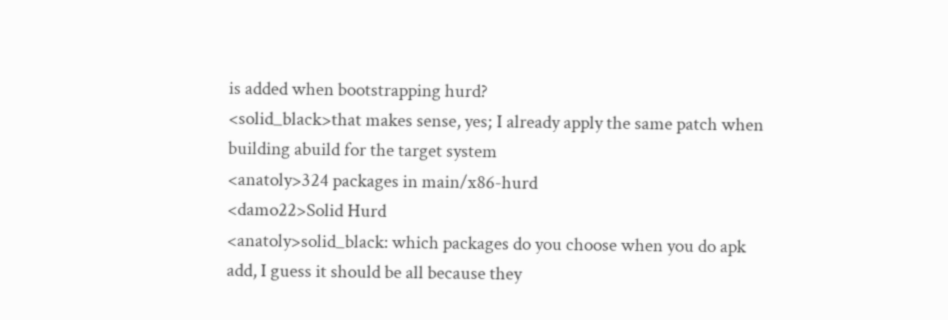is added when bootstrapping hurd?
<solid_black>that makes sense, yes; I already apply the same patch when building abuild for the target system
<anatoly>324 packages in main/x86-hurd
<damo22>Solid Hurd
<anatoly>solid_black: which packages do you choose when you do apk add, I guess it should be all because they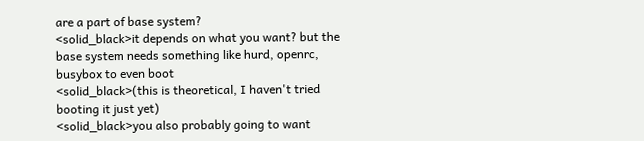are a part of base system?
<solid_black>it depends on what you want? but the base system needs something like hurd, openrc, busybox to even boot
<solid_black>(this is theoretical, I haven't tried booting it just yet)
<solid_black>you also probably going to want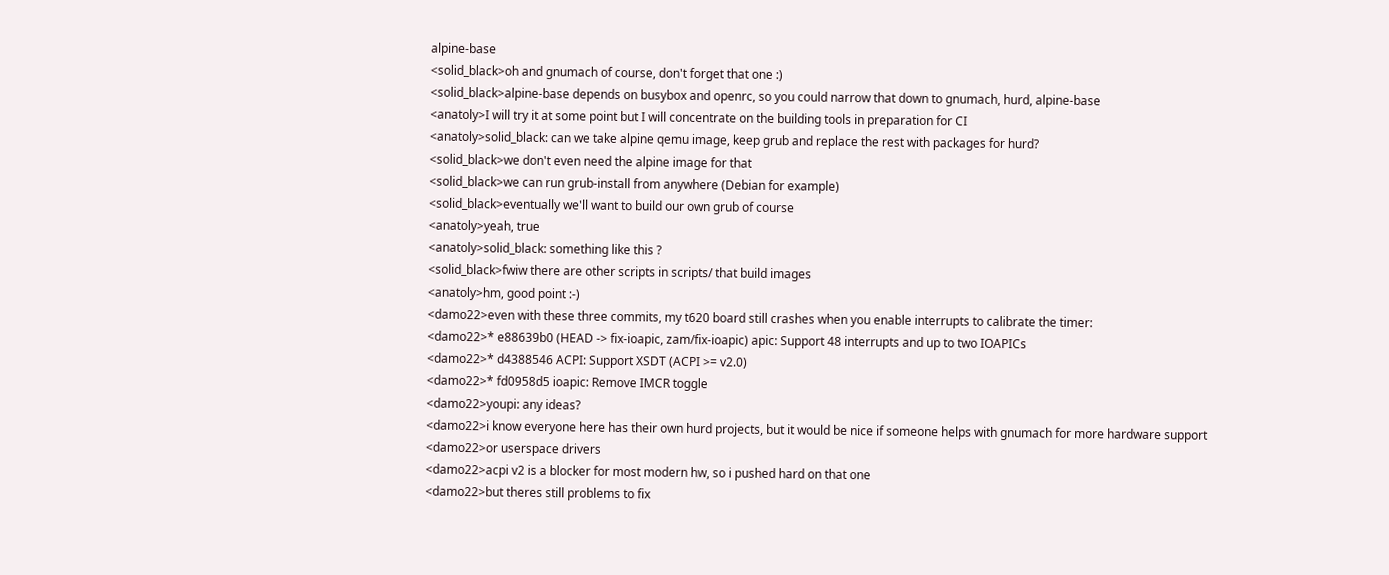alpine-base
<solid_black>oh and gnumach of course, don't forget that one :)
<solid_black>alpine-base depends on busybox and openrc, so you could narrow that down to gnumach, hurd, alpine-base
<anatoly>I will try it at some point but I will concentrate on the building tools in preparation for CI
<anatoly>solid_black: can we take alpine qemu image, keep grub and replace the rest with packages for hurd?
<solid_black>we don't even need the alpine image for that
<solid_black>we can run grub-install from anywhere (Debian for example)
<solid_black>eventually we'll want to build our own grub of course
<anatoly>yeah, true
<anatoly>solid_black: something like this ?
<solid_black>fwiw there are other scripts in scripts/ that build images
<anatoly>hm, good point :-)
<damo22>even with these three commits, my t620 board still crashes when you enable interrupts to calibrate the timer:
<damo22>* e88639b0 (HEAD -> fix-ioapic, zam/fix-ioapic) apic: Support 48 interrupts and up to two IOAPICs
<damo22>* d4388546 ACPI: Support XSDT (ACPI >= v2.0)
<damo22>* fd0958d5 ioapic: Remove IMCR toggle
<damo22>youpi: any ideas?
<damo22>i know everyone here has their own hurd projects, but it would be nice if someone helps with gnumach for more hardware support
<damo22>or userspace drivers
<damo22>acpi v2 is a blocker for most modern hw, so i pushed hard on that one
<damo22>but theres still problems to fix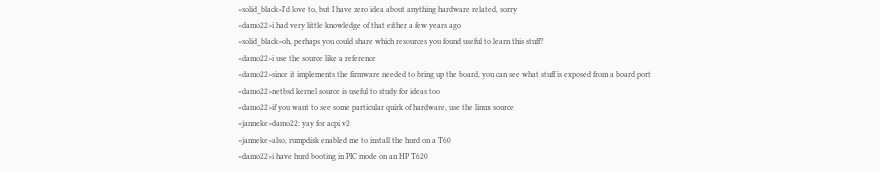<solid_black>I'd love to, but I have zero idea about anything hardware related, sorry
<damo22>i had very little knowledge of that either a few years ago
<solid_black>oh, perhaps you could share which resources you found useful to learn this stuff?
<damo22>i use the source like a reference
<damo22>since it implements the firmware needed to bring up the board, you can see what stuff is exposed from a board port
<damo22>netbsd kernel source is useful to study for ideas too
<damo22>if you want to see some particular quirk of hardware, use the linux source
<janneke>damo22: yay for acpi v2
<janneke>also, rumpdisk enabled me to install the hurd on a T60
<damo22>i have hurd booting in PIC mode on an HP T620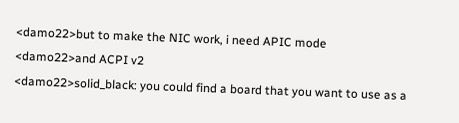<damo22>but to make the NIC work, i need APIC mode
<damo22>and ACPI v2
<damo22>solid_black: you could find a board that you want to use as a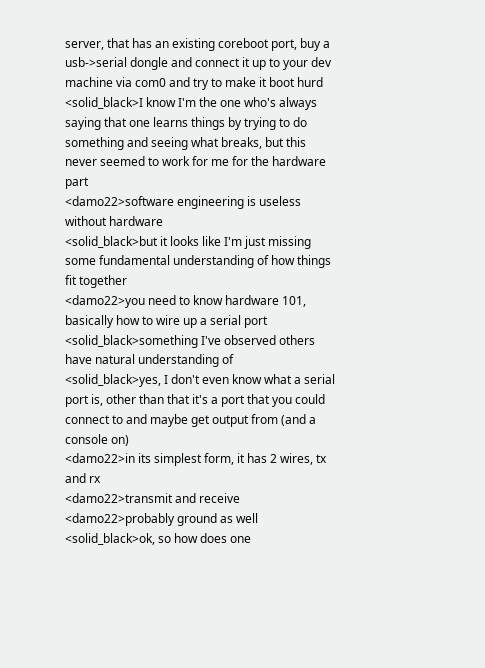server, that has an existing coreboot port, buy a usb->serial dongle and connect it up to your dev machine via com0 and try to make it boot hurd
<solid_black>I know I'm the one who's always saying that one learns things by trying to do something and seeing what breaks, but this never seemed to work for me for the hardware part
<damo22>software engineering is useless without hardware
<solid_black>but it looks like I'm just missing some fundamental understanding of how things fit together
<damo22>you need to know hardware 101, basically how to wire up a serial port
<solid_black>something I've observed others have natural understanding of
<solid_black>yes, I don't even know what a serial port is, other than that it's a port that you could connect to and maybe get output from (and a console on)
<damo22>in its simplest form, it has 2 wires, tx and rx
<damo22>transmit and receive
<damo22>probably ground as well
<solid_black>ok, so how does one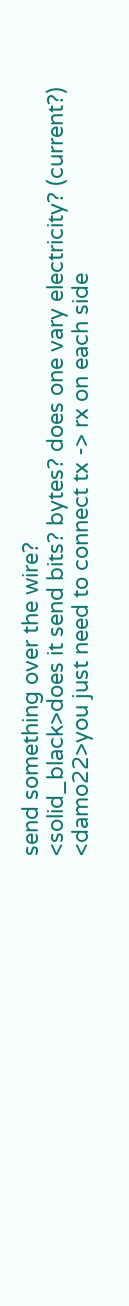send something over the wire?
<solid_black>does it send bits? bytes? does one vary electricity? (current?)
<damo22>you just need to connect tx -> rx on each side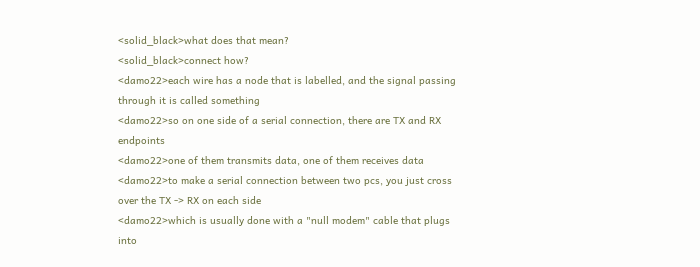<solid_black>what does that mean?
<solid_black>connect how?
<damo22>each wire has a node that is labelled, and the signal passing through it is called something
<damo22>so on one side of a serial connection, there are TX and RX endpoints
<damo22>one of them transmits data, one of them receives data
<damo22>to make a serial connection between two pcs, you just cross over the TX -> RX on each side
<damo22>which is usually done with a "null modem" cable that plugs into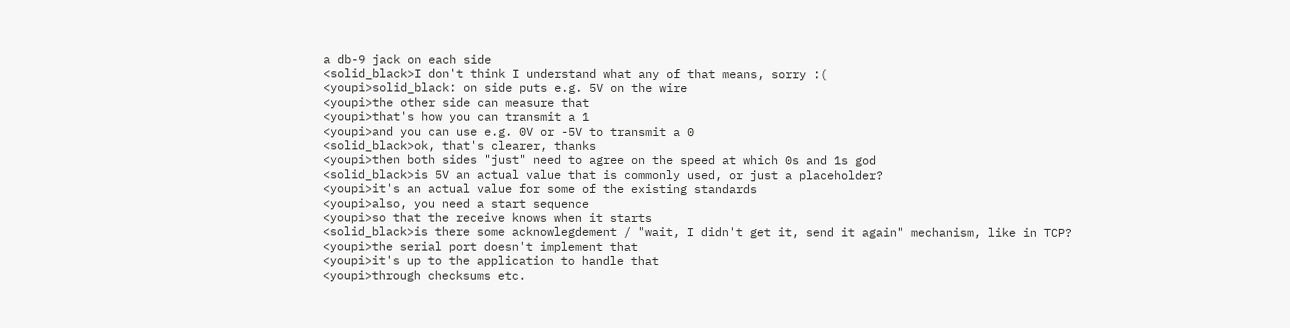a db-9 jack on each side
<solid_black>I don't think I understand what any of that means, sorry :(
<youpi>solid_black: on side puts e.g. 5V on the wire
<youpi>the other side can measure that
<youpi>that's how you can transmit a 1
<youpi>and you can use e.g. 0V or -5V to transmit a 0
<solid_black>ok, that's clearer, thanks
<youpi>then both sides "just" need to agree on the speed at which 0s and 1s god
<solid_black>is 5V an actual value that is commonly used, or just a placeholder?
<youpi>it's an actual value for some of the existing standards
<youpi>also, you need a start sequence
<youpi>so that the receive knows when it starts
<solid_black>is there some acknowlegdement / "wait, I didn't get it, send it again" mechanism, like in TCP?
<youpi>the serial port doesn't implement that
<youpi>it's up to the application to handle that
<youpi>through checksums etc.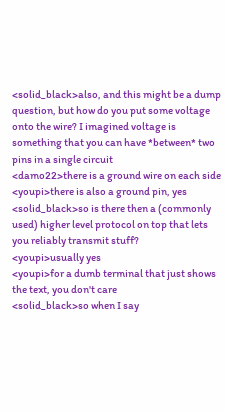<solid_black>also, and this might be a dump question, but how do you put some voltage onto the wire? I imagined voltage is something that you can have *between* two pins in a single circuit
<damo22>there is a ground wire on each side
<youpi>there is also a ground pin, yes
<solid_black>so is there then a (commonly used) higher level protocol on top that lets you reliably transmit stuff?
<youpi>usually yes
<youpi>for a dumb terminal that just shows the text, you don't care
<solid_black>so when I say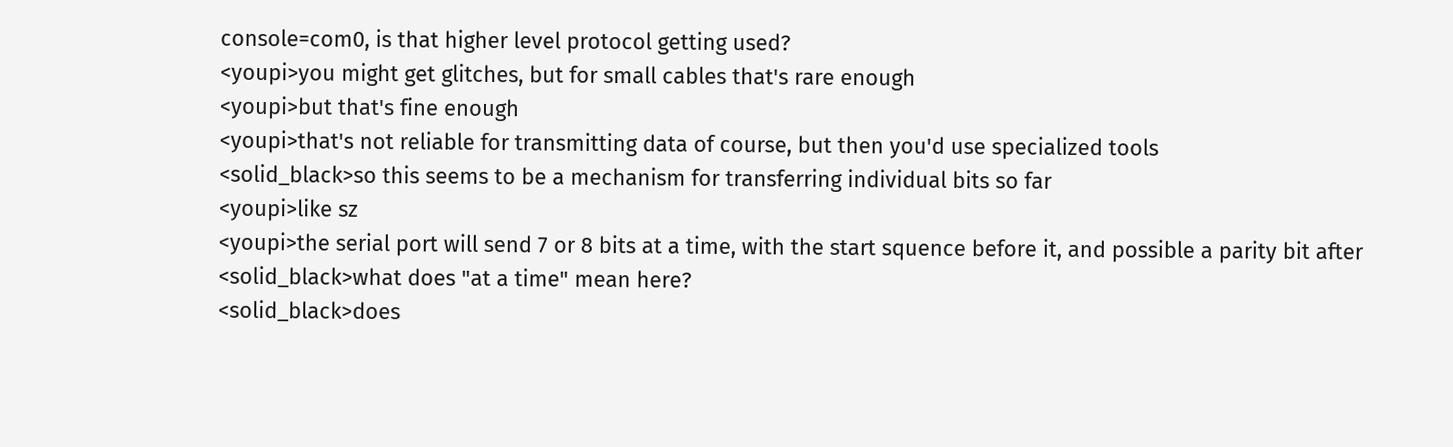console=com0, is that higher level protocol getting used?
<youpi>you might get glitches, but for small cables that's rare enough
<youpi>but that's fine enough
<youpi>that's not reliable for transmitting data of course, but then you'd use specialized tools
<solid_black>so this seems to be a mechanism for transferring individual bits so far
<youpi>like sz
<youpi>the serial port will send 7 or 8 bits at a time, with the start squence before it, and possible a parity bit after
<solid_black>what does "at a time" mean here?
<solid_black>does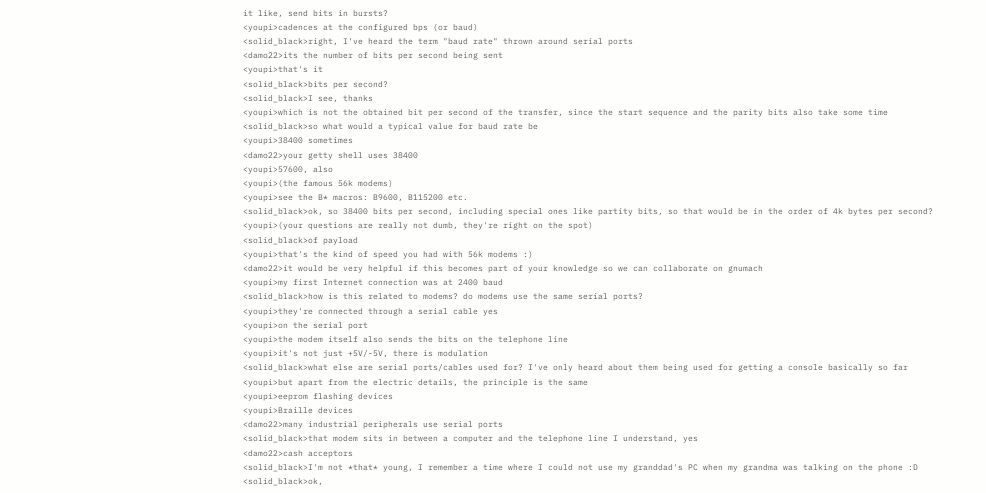it like, send bits in bursts?
<youpi>cadences at the configured bps (or baud)
<solid_black>right, I've heard the term "baud rate" thrown around serial ports
<damo22>its the number of bits per second being sent
<youpi>that's it
<solid_black>bits per second?
<solid_black>I see, thanks
<youpi>which is not the obtained bit per second of the transfer, since the start sequence and the parity bits also take some time
<solid_black>so what would a typical value for baud rate be
<youpi>38400 sometimes
<damo22>your getty shell uses 38400
<youpi>57600, also
<youpi>(the famous 56k modems)
<youpi>see the B* macros: B9600, B115200 etc.
<solid_black>ok, so 38400 bits per second, including special ones like partity bits, so that would be in the order of 4k bytes per second?
<youpi>(your questions are really not dumb, they're right on the spot)
<solid_black>of payload
<youpi>that's the kind of speed you had with 56k modems :)
<damo22>it would be very helpful if this becomes part of your knowledge so we can collaborate on gnumach
<youpi>my first Internet connection was at 2400 baud
<solid_black>how is this related to modems? do modems use the same serial ports?
<youpi>they're connected through a serial cable yes
<youpi>on the serial port
<youpi>the modem itself also sends the bits on the telephone line
<youpi>it's not just +5V/-5V, there is modulation
<solid_black>what else are serial ports/cables used for? I've only heard about them being used for getting a console basically so far
<youpi>but apart from the electric details, the principle is the same
<youpi>eeprom flashing devices
<youpi>Braille devices
<damo22>many industrial peripherals use serial ports
<solid_black>that modem sits in between a computer and the telephone line I understand, yes
<damo22>cash acceptors
<solid_black>I'm not *that* young, I remember a time where I could not use my granddad's PC when my grandma was talking on the phone :D
<solid_black>ok,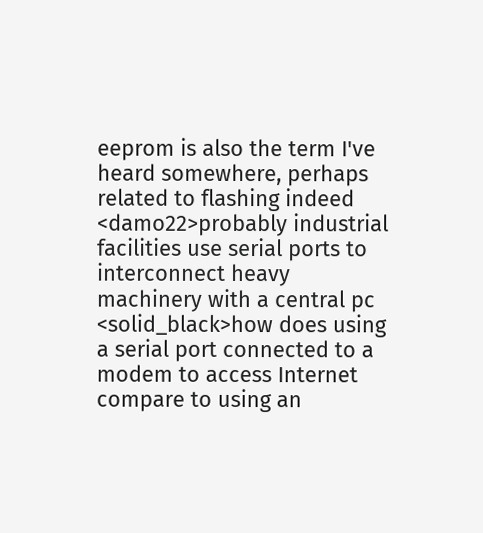eeprom is also the term I've heard somewhere, perhaps related to flashing indeed
<damo22>probably industrial facilities use serial ports to interconnect heavy machinery with a central pc
<solid_black>how does using a serial port connected to a modem to access Internet compare to using an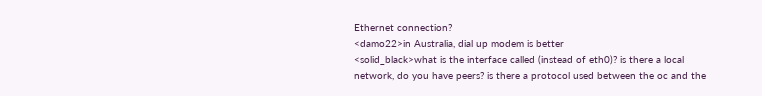Ethernet connection?
<damo22>in Australia, dial up modem is better
<solid_black>what is the interface called (instead of eth0)? is there a local network, do you have peers? is there a protocol used between the oc and the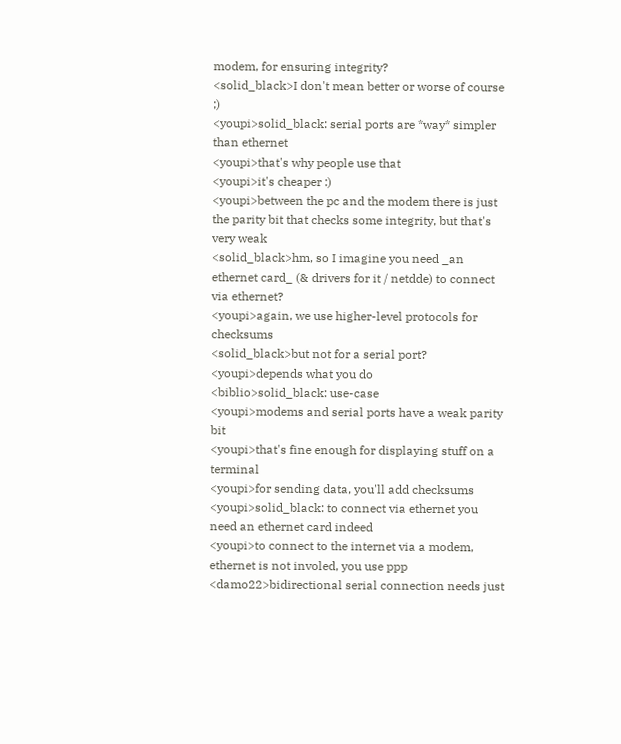modem, for ensuring integrity?
<solid_black>I don't mean better or worse of course ;)
<youpi>solid_black: serial ports are *way* simpler than ethernet
<youpi>that's why people use that
<youpi>it's cheaper :)
<youpi>between the pc and the modem there is just the parity bit that checks some integrity, but that's very weak
<solid_black>hm, so I imagine you need _an ethernet card_ (& drivers for it / netdde) to connect via ethernet?
<youpi>again, we use higher-level protocols for checksums
<solid_black>but not for a serial port?
<youpi>depends what you do
<biblio>solid_black: use-case
<youpi>modems and serial ports have a weak parity bit
<youpi>that's fine enough for displaying stuff on a terminal
<youpi>for sending data, you'll add checksums
<youpi>solid_black: to connect via ethernet you need an ethernet card indeed
<youpi>to connect to the internet via a modem, ethernet is not involed, you use ppp
<damo22>bidirectional serial connection needs just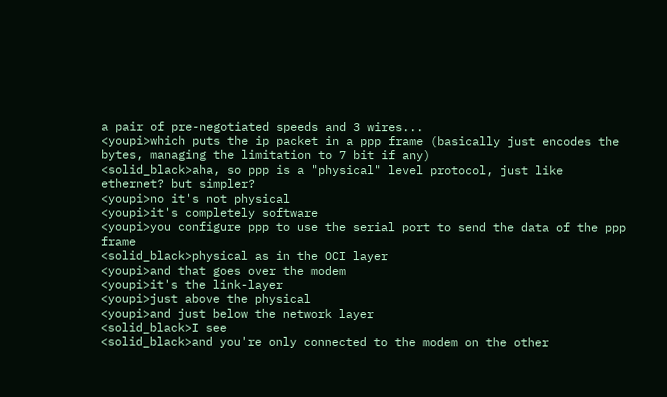a pair of pre-negotiated speeds and 3 wires...
<youpi>which puts the ip packet in a ppp frame (basically just encodes the bytes, managing the limitation to 7 bit if any)
<solid_black>aha, so ppp is a "physical" level protocol, just like ethernet? but simpler?
<youpi>no it's not physical
<youpi>it's completely software
<youpi>you configure ppp to use the serial port to send the data of the ppp frame
<solid_black>physical as in the OCI layer
<youpi>and that goes over the modem
<youpi>it's the link-layer
<youpi>just above the physical
<youpi>and just below the network layer
<solid_black>I see
<solid_black>and you're only connected to the modem on the other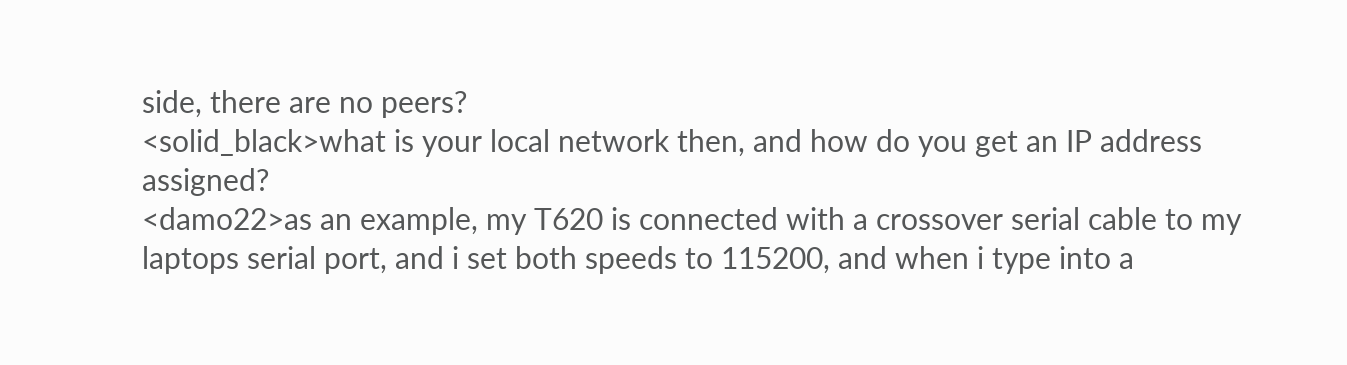side, there are no peers?
<solid_black>what is your local network then, and how do you get an IP address assigned?
<damo22>as an example, my T620 is connected with a crossover serial cable to my laptops serial port, and i set both speeds to 115200, and when i type into a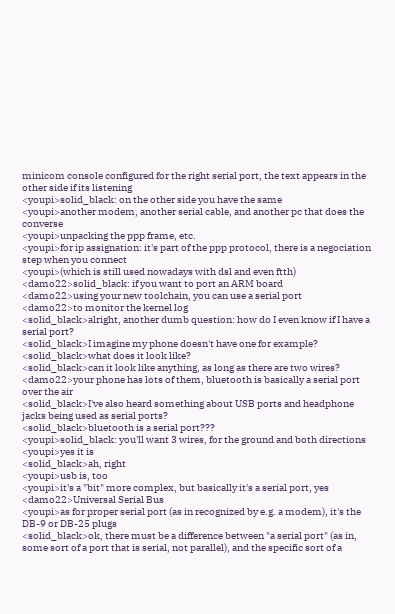minicom console configured for the right serial port, the text appears in the other side if its listening
<youpi>solid_black: on the other side you have the same
<youpi>another modem, another serial cable, and another pc that does the converse
<youpi>unpacking the ppp frame, etc.
<youpi>for ip assignation: it's part of the ppp protocol, there is a negociation step when you connect
<youpi>(which is still used nowadays with dsl and even ftth)
<damo22>solid_black: if you want to port an ARM board
<damo22>using your new toolchain, you can use a serial port
<damo22>to monitor the kernel log
<solid_black>alright, another dumb question: how do I even know if I have a serial port?
<solid_black>I imagine my phone doesn't have one for example?
<solid_black>what does it look like?
<solid_black>can it look like anything, as long as there are two wires?
<damo22>your phone has lots of them, bluetooth is basically a serial port over the air
<solid_black>I've also heard something about USB ports and headphone jacks being used as serial ports?
<solid_black>bluetooth is a serial port???
<youpi>solid_black: you'll want 3 wires, for the ground and both directions
<youpi>yes it is
<solid_black>ah, right
<youpi>usb is, too
<youpi>it's a "bit" more complex, but basically it's a serial port, yes
<damo22>Universal Serial Bus
<youpi>as for proper serial port (as in recognized by e.g. a modem), it's the DB-9 or DB-25 plugs
<solid_black>ok, there must be a difference between "a serial port" (as in, some sort of a port that is serial, not parallel), and the specific sort of a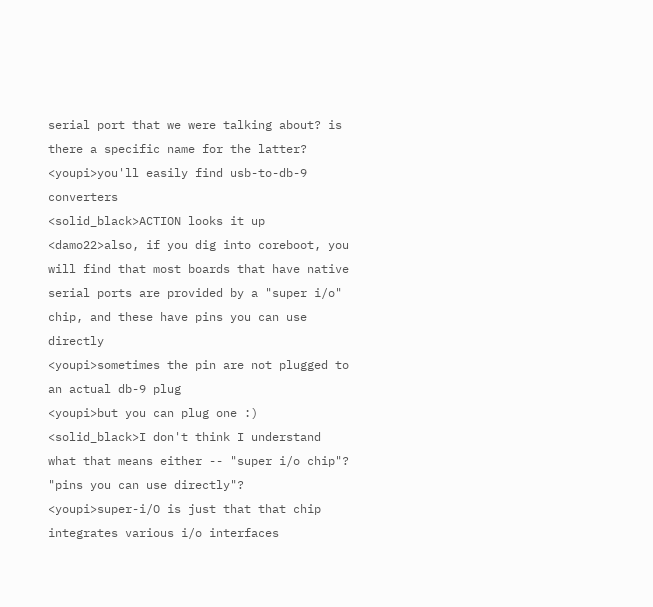serial port that we were talking about? is there a specific name for the latter?
<youpi>you'll easily find usb-to-db-9 converters
<solid_black>ACTION looks it up
<damo22>also, if you dig into coreboot, you will find that most boards that have native serial ports are provided by a "super i/o" chip, and these have pins you can use directly
<youpi>sometimes the pin are not plugged to an actual db-9 plug
<youpi>but you can plug one :)
<solid_black>I don't think I understand what that means either -- "super i/o chip"? "pins you can use directly"?
<youpi>super-i/O is just that that chip integrates various i/o interfaces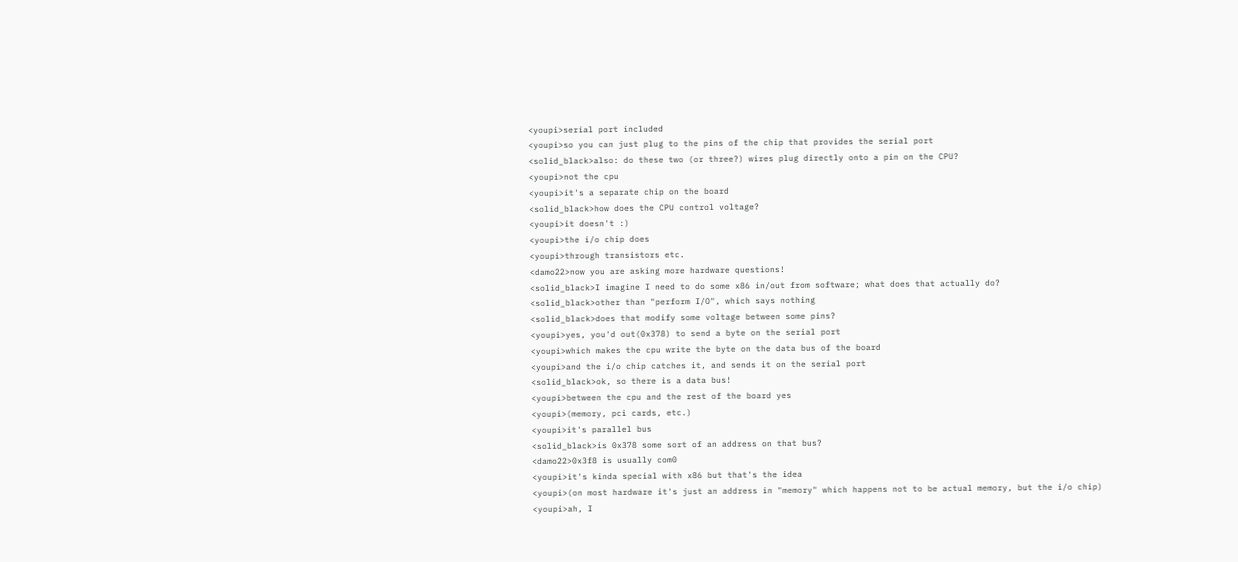<youpi>serial port included
<youpi>so you can just plug to the pins of the chip that provides the serial port
<solid_black>also: do these two (or three?) wires plug directly onto a pin on the CPU?
<youpi>not the cpu
<youpi>it's a separate chip on the board
<solid_black>how does the CPU control voltage?
<youpi>it doesn't :)
<youpi>the i/o chip does
<youpi>through transistors etc.
<damo22>now you are asking more hardware questions!
<solid_black>I imagine I need to do some x86 in/out from software; what does that actually do?
<solid_black>other than "perform I/O", which says nothing
<solid_black>does that modify some voltage between some pins?
<youpi>yes, you'd out(0x378) to send a byte on the serial port
<youpi>which makes the cpu write the byte on the data bus of the board
<youpi>and the i/o chip catches it, and sends it on the serial port
<solid_black>ok, so there is a data bus!
<youpi>between the cpu and the rest of the board yes
<youpi>(memory, pci cards, etc.)
<youpi>it's parallel bus
<solid_black>is 0x378 some sort of an address on that bus?
<damo22>0x3f8 is usually com0
<youpi>it's kinda special with x86 but that's the idea
<youpi>(on most hardware it's just an address in "memory" which happens not to be actual memory, but the i/o chip)
<youpi>ah, I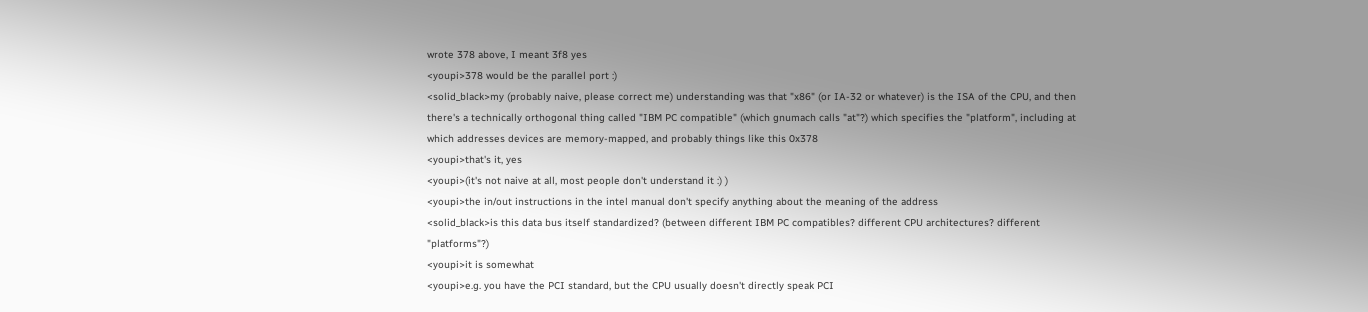wrote 378 above, I meant 3f8 yes
<youpi>378 would be the parallel port :)
<solid_black>my (probably naive, please correct me) understanding was that "x86" (or IA-32 or whatever) is the ISA of the CPU, and then there's a technically orthogonal thing called "IBM PC compatible" (which gnumach calls "at"?) which specifies the "platform", including at which addresses devices are memory-mapped, and probably things like this 0x378
<youpi>that's it, yes
<youpi>(it's not naive at all, most people don't understand it :) )
<youpi>the in/out instructions in the intel manual don't specify anything about the meaning of the address
<solid_black>is this data bus itself standardized? (between different IBM PC compatibles? different CPU architectures? different "platforms"?)
<youpi>it is somewhat
<youpi>e.g. you have the PCI standard, but the CPU usually doesn't directly speak PCI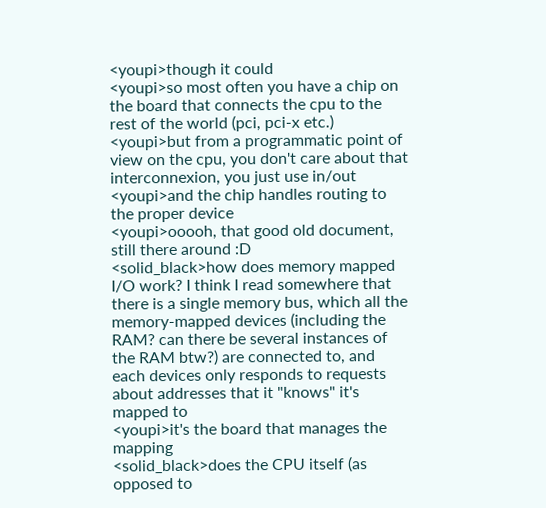<youpi>though it could
<youpi>so most often you have a chip on the board that connects the cpu to the rest of the world (pci, pci-x etc.)
<youpi>but from a programmatic point of view on the cpu, you don't care about that interconnexion, you just use in/out
<youpi>and the chip handles routing to the proper device
<youpi>ooooh, that good old document, still there around :D
<solid_black>how does memory mapped I/O work? I think I read somewhere that there is a single memory bus, which all the memory-mapped devices (including the RAM? can there be several instances of the RAM btw?) are connected to, and each devices only responds to requests about addresses that it "knows" it's mapped to
<youpi>it's the board that manages the mapping
<solid_black>does the CPU itself (as opposed to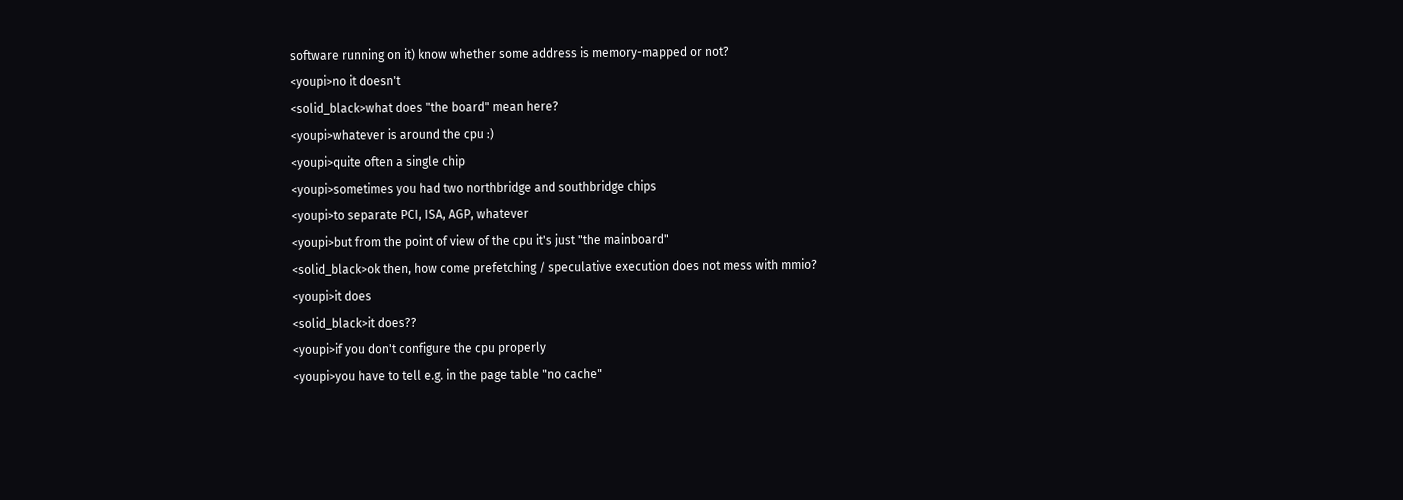software running on it) know whether some address is memory-mapped or not?
<youpi>no it doesn't
<solid_black>what does "the board" mean here?
<youpi>whatever is around the cpu :)
<youpi>quite often a single chip
<youpi>sometimes you had two northbridge and southbridge chips
<youpi>to separate PCI, ISA, AGP, whatever
<youpi>but from the point of view of the cpu it's just "the mainboard"
<solid_black>ok then, how come prefetching / speculative execution does not mess with mmio?
<youpi>it does
<solid_black>it does??
<youpi>if you don't configure the cpu properly
<youpi>you have to tell e.g. in the page table "no cache"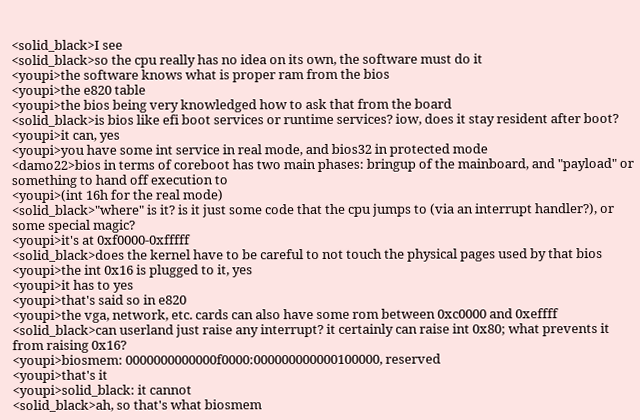<solid_black>I see
<solid_black>so the cpu really has no idea on its own, the software must do it
<youpi>the software knows what is proper ram from the bios
<youpi>the e820 table
<youpi>the bios being very knowledged how to ask that from the board
<solid_black>is bios like efi boot services or runtime services? iow, does it stay resident after boot?
<youpi>it can, yes
<youpi>you have some int service in real mode, and bios32 in protected mode
<damo22>bios in terms of coreboot has two main phases: bringup of the mainboard, and "payload" or something to hand off execution to
<youpi>(int 16h for the real mode)
<solid_black>"where" is it? is it just some code that the cpu jumps to (via an interrupt handler?), or some special magic?
<youpi>it's at 0xf0000-0xfffff
<solid_black>does the kernel have to be careful to not touch the physical pages used by that bios
<youpi>the int 0x16 is plugged to it, yes
<youpi>it has to yes
<youpi>that's said so in e820
<youpi>the vga, network, etc. cards can also have some rom between 0xc0000 and 0xeffff
<solid_black>can userland just raise any interrupt? it certainly can raise int 0x80; what prevents it from raising 0x16?
<youpi>biosmem: 0000000000000f0000:000000000000100000, reserved
<youpi>that's it
<youpi>solid_black: it cannot
<solid_black>ah, so that's what biosmem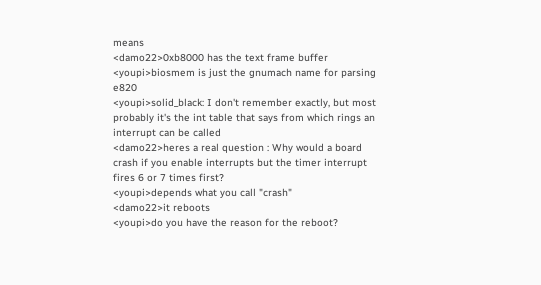means
<damo22>0xb8000 has the text frame buffer
<youpi>biosmem is just the gnumach name for parsing e820
<youpi>solid_black: I don't remember exactly, but most probably it's the int table that says from which rings an interrupt can be called
<damo22>heres a real question : Why would a board crash if you enable interrupts but the timer interrupt fires 6 or 7 times first?
<youpi>depends what you call "crash"
<damo22>it reboots
<youpi>do you have the reason for the reboot?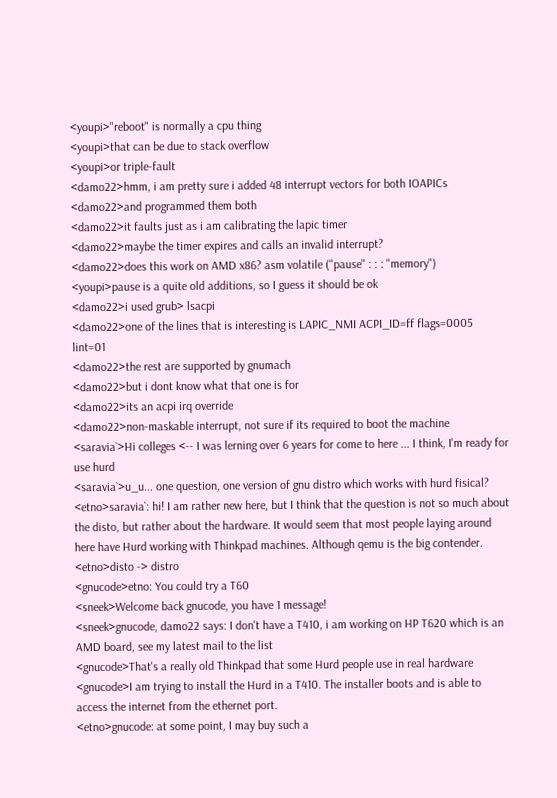<youpi>"reboot" is normally a cpu thing
<youpi>that can be due to stack overflow
<youpi>or triple-fault
<damo22>hmm, i am pretty sure i added 48 interrupt vectors for both IOAPICs
<damo22>and programmed them both
<damo22>it faults just as i am calibrating the lapic timer
<damo22>maybe the timer expires and calls an invalid interrupt?
<damo22>does this work on AMD x86? asm volatile ("pause" : : : "memory")
<youpi>pause is a quite old additions, so I guess it should be ok
<damo22>i used grub> lsacpi
<damo22>one of the lines that is interesting is LAPIC_NMI ACPI_ID=ff flags=0005 lint=01
<damo22>the rest are supported by gnumach
<damo22>but i dont know what that one is for
<damo22>its an acpi irq override
<damo22>non-maskable interrupt, not sure if its required to boot the machine
<saravia`>Hi colleges <-- I was lerning over 6 years for come to here ... I think, I'm ready for use hurd
<saravia`>u_u... one question, one version of gnu distro which works with hurd fisical?
<etno>saravia`: hi! I am rather new here, but I think that the question is not so much about the disto, but rather about the hardware. It would seem that most people laying around here have Hurd working with Thinkpad machines. Although qemu is the big contender.
<etno>disto -> distro
<gnucode>etno: You could try a T60
<sneek>Welcome back gnucode, you have 1 message!
<sneek>gnucode, damo22 says: I don't have a T410, i am working on HP T620 which is an AMD board, see my latest mail to the list
<gnucode>That's a really old Thinkpad that some Hurd people use in real hardware
<gnucode>I am trying to install the Hurd in a T410. The installer boots and is able to access the internet from the ethernet port.
<etno>gnucode: at some point, I may buy such a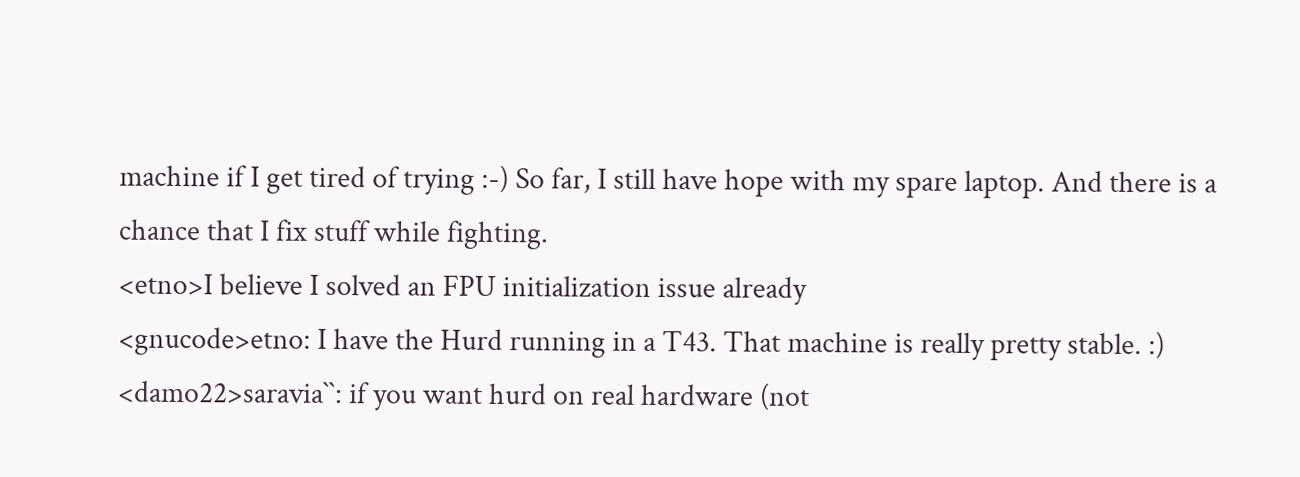machine if I get tired of trying :-) So far, I still have hope with my spare laptop. And there is a chance that I fix stuff while fighting.
<etno>I believe I solved an FPU initialization issue already
<gnucode>etno: I have the Hurd running in a T43. That machine is really pretty stable. :)
<damo22>saravia``: if you want hurd on real hardware (not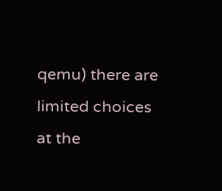qemu) there are limited choices at the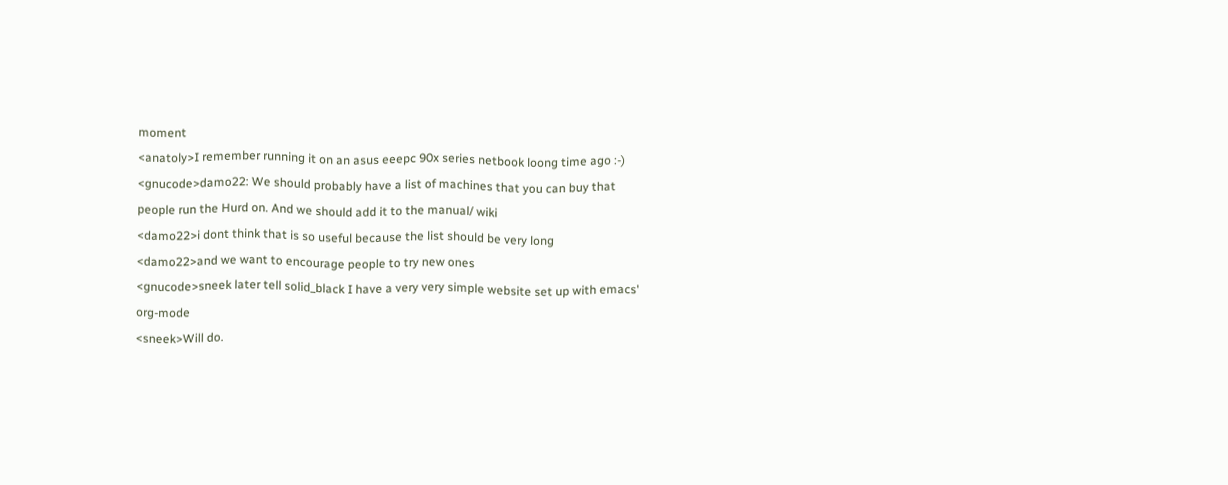moment
<anatoly>I remember running it on an asus eeepc 90x series netbook loong time ago :-)
<gnucode>damo22: We should probably have a list of machines that you can buy that people run the Hurd on. And we should add it to the manual/ wiki
<damo22>i dont think that is so useful because the list should be very long
<damo22>and we want to encourage people to try new ones
<gnucode>sneek later tell solid_black I have a very very simple website set up with emacs' org-mode
<sneek>Will do.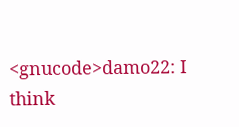<gnucode>damo22: I think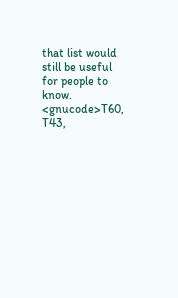that list would still be useful for people to know.
<gnucode>T60, T43,